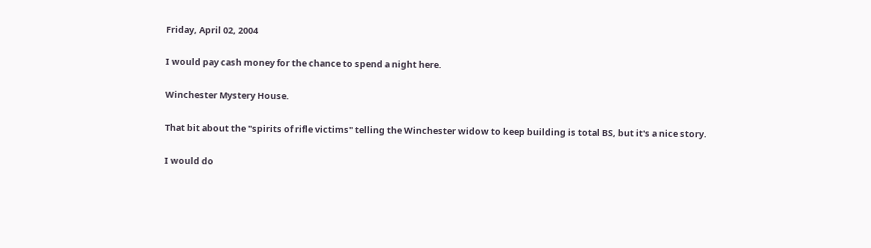Friday, April 02, 2004

I would pay cash money for the chance to spend a night here.

Winchester Mystery House.

That bit about the "spirits of rifle victims" telling the Winchester widow to keep building is total BS, but it's a nice story.

I would do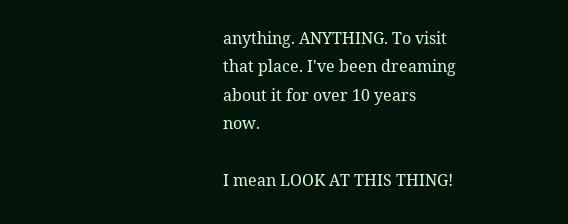anything. ANYTHING. To visit that place. I've been dreaming about it for over 10 years now.

I mean LOOK AT THIS THING!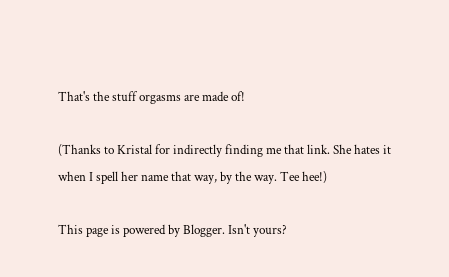That's the stuff orgasms are made of!

(Thanks to Kristal for indirectly finding me that link. She hates it when I spell her name that way, by the way. Tee hee!)

This page is powered by Blogger. Isn't yours?